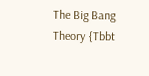The Big Bang Theory {Tbbt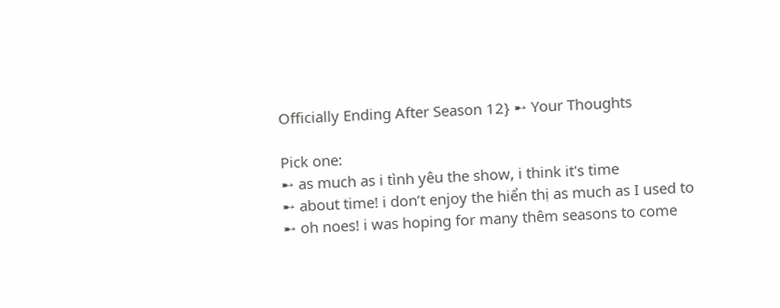Officially Ending After Season 12} ➸ Your Thoughts

Pick one:
➸ as much as i tình yêu the show, i think it's time
➸ about time! i don’t enjoy the hiển thị as much as I used to
➸ oh noes! i was hoping for many thêm seasons to come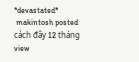*devastated*
 makintosh posted cách đây 12 tháng
view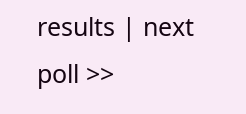results | next poll >>